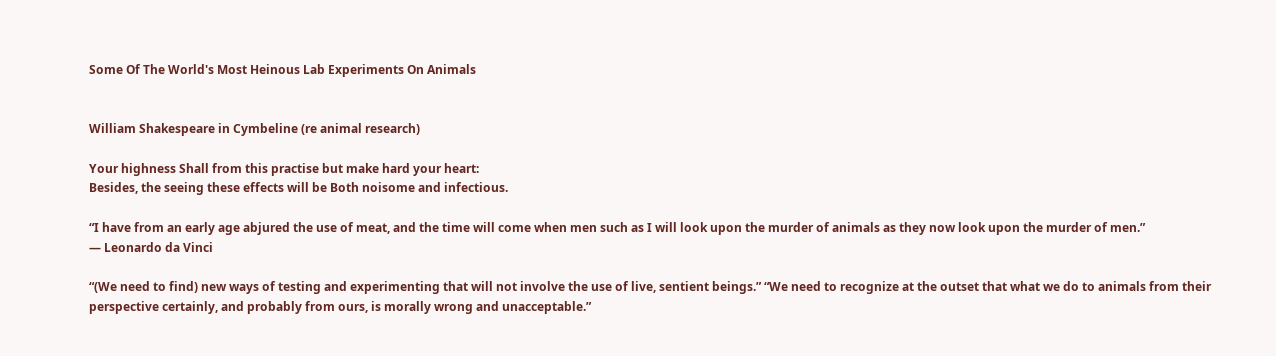Some Of The World's Most Heinous Lab Experiments On Animals


William Shakespeare in Cymbeline (re animal research)

Your highness Shall from this practise but make hard your heart:
Besides, the seeing these effects will be Both noisome and infectious.

“I have from an early age abjured the use of meat, and the time will come when men such as I will look upon the murder of animals as they now look upon the murder of men.”
― Leonardo da Vinci

“(We need to find) new ways of testing and experimenting that will not involve the use of live, sentient beings.” “We need to recognize at the outset that what we do to animals from their perspective certainly, and probably from ours, is morally wrong and unacceptable.”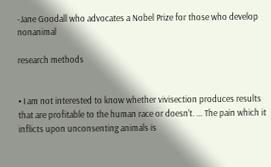-Jane Goodall who advocates a Nobel Prize for those who develop nonanimal

research methods


• I am not interested to know whether vivisection produces results that are profitable to the human race or doesn't. ... The pain which it inflicts upon unconsenting animals is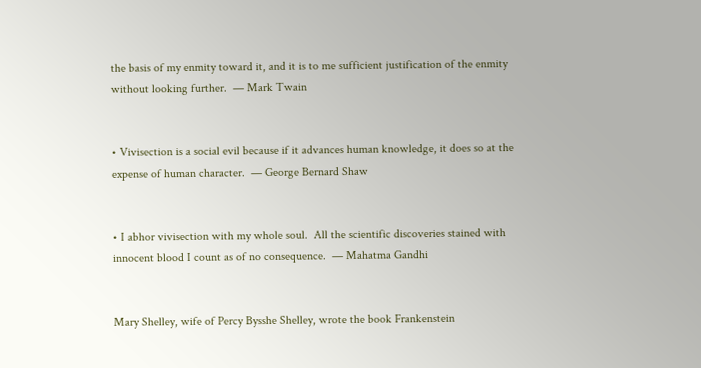the basis of my enmity toward it, and it is to me sufficient justification of the enmity without looking further.  — Mark Twain


• Vivisection is a social evil because if it advances human knowledge, it does so at the expense of human character.  — George Bernard Shaw


• I abhor vivisection with my whole soul.  All the scientific discoveries stained with innocent blood I count as of no consequence.  — Mahatma Gandhi


Mary Shelley, wife of Percy Bysshe Shelley, wrote the book Frankenstein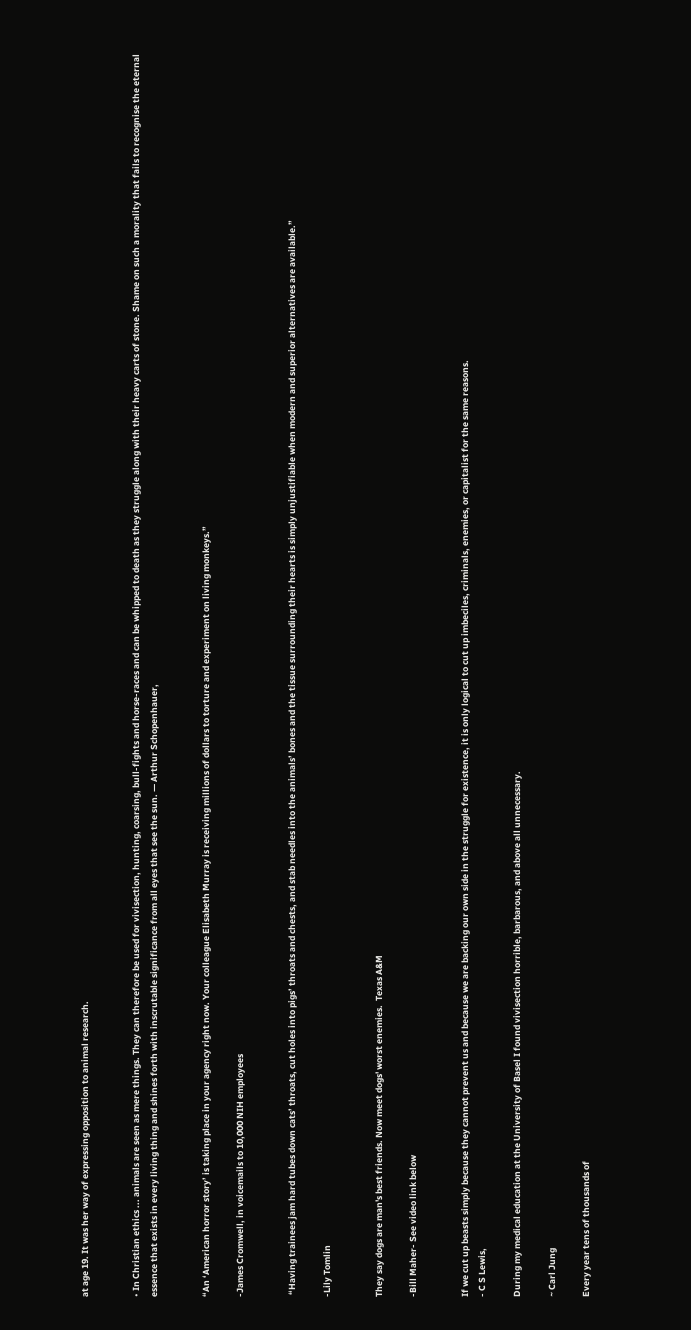at age 19. It was her way of expressing opposition to animal research.


• In Christian ethics ... animals are seen as mere things. They can therefore be used for vivisection, hunting, coarsing, bull-fights and horse-races and can be whipped to death as they struggle along with their heavy carts of stone. Shame on such a morality that fails to recognise the eternal essence that exists in every living thing and shines forth with inscrutable significance from all eyes that see the sun. — Arthur Schopenhauer,


“An ‘American horror story’ is taking place in your agency right now. Your colleague Elisabeth Murray is receiving millions of dollars to torture and experiment on living monkeys.”

-James Cromwell, in voicemails to 10,000 NIH employees


 “Having trainees jam hard tubes down cats’ throats, cut holes into pigs’ throats and chests, and stab needles into the animals’ bones and the tissue surrounding their hearts is simply unjustifiable when modern and superior alternatives are available.”

-Lily Tomlin


They say dogs are man's best friends. Now meet dogs' worst enemies.  Texas A&M

-Bill Maher- See video link below


If we cut up beasts simply because they cannot prevent us and because we are backing our own side in the struggle for existence, it is only logical to cut up imbeciles, criminals, enemies, or capitalist for the same reasons.
- C S Lewis,

During my medical education at the University of Basel I found vivisection horrible, barbarous, and above all unnecessary.

~ Carl Jung

Every year tens of thousands of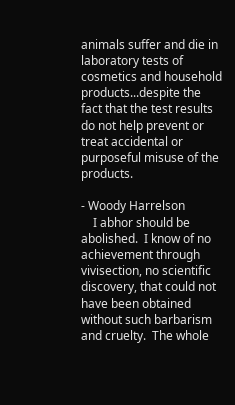animals suffer and die in laboratory tests of cosmetics and household products...despite the fact that the test results do not help prevent or treat accidental or purposeful misuse of the products.

- Woody Harrelson
    I abhor should be abolished.  I know of no achievement through vivisection, no scientific discovery, that could not have been obtained without such barbarism and cruelty.  The whole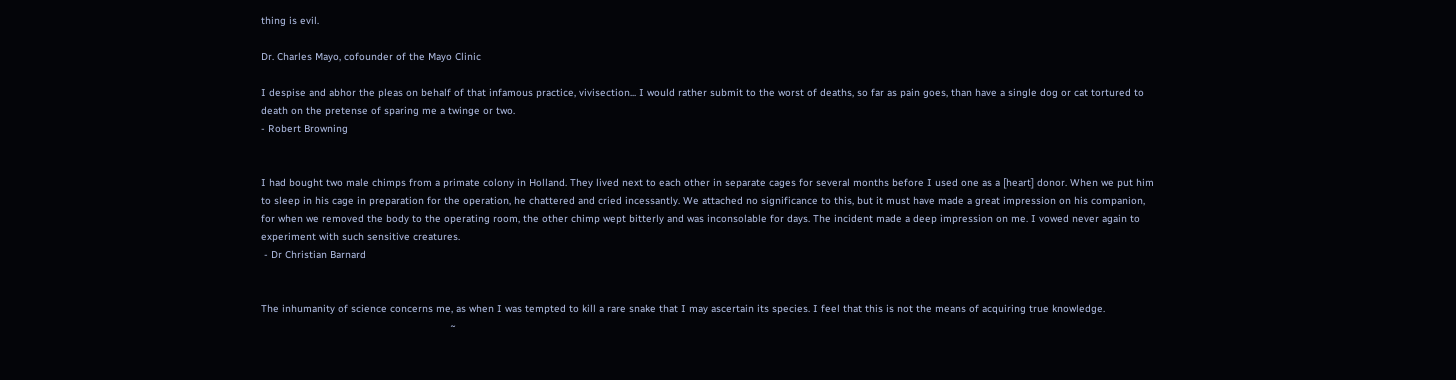thing is evil.

Dr. Charles Mayo, cofounder of the Mayo Clinic

I despise and abhor the pleas on behalf of that infamous practice, vivisection... I would rather submit to the worst of deaths, so far as pain goes, than have a single dog or cat tortured to death on the pretense of sparing me a twinge or two.
- Robert Browning


I had bought two male chimps from a primate colony in Holland. They lived next to each other in separate cages for several months before I used one as a [heart] donor. When we put him to sleep in his cage in preparation for the operation, he chattered and cried incessantly. We attached no significance to this, but it must have made a great impression on his companion, for when we removed the body to the operating room, the other chimp wept bitterly and was inconsolable for days. The incident made a deep impression on me. I vowed never again to experiment with such sensitive creatures.
 - Dr Christian Barnard


The inhumanity of science concerns me, as when I was tempted to kill a rare snake that I may ascertain its species. I feel that this is not the means of acquiring true knowledge.
                                                               ~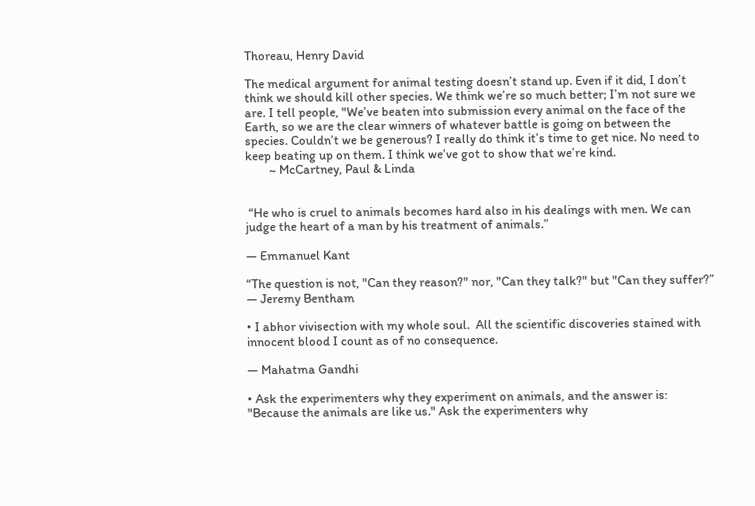Thoreau, Henry David

The medical argument for animal testing doesn’t stand up. Even if it did, I don’t think we should kill other species. We think we’re so much better; I’m not sure we are. I tell people, "We’ve beaten into submission every animal on the face of the Earth, so we are the clear winners of whatever battle is going on between the species. Couldn’t we be generous? I really do think it’s time to get nice. No need to keep beating up on them. I think we’ve got to show that we’re kind.
        ~ McCartney, Paul & Linda


 “He who is cruel to animals becomes hard also in his dealings with men. We can judge the heart of a man by his treatment of animals.”

― Emmanuel Kant

“The question is not, "Can they reason?" nor, "Can they talk?" but "Can they suffer?”
― Jeremy Bentham

• I abhor vivisection with my whole soul.  All the scientific discoveries stained with innocent blood I count as of no consequence.

— Mahatma Gandhi

• Ask the experimenters why they experiment on animals, and the answer is: "Because the animals are like us." Ask the experimenters why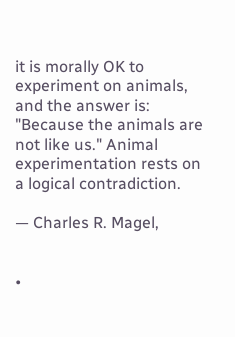it is morally OK to experiment on animals, and the answer is: "Because the animals are not like us." Animal experimentation rests on a logical contradiction.

— Charles R. Magel,


•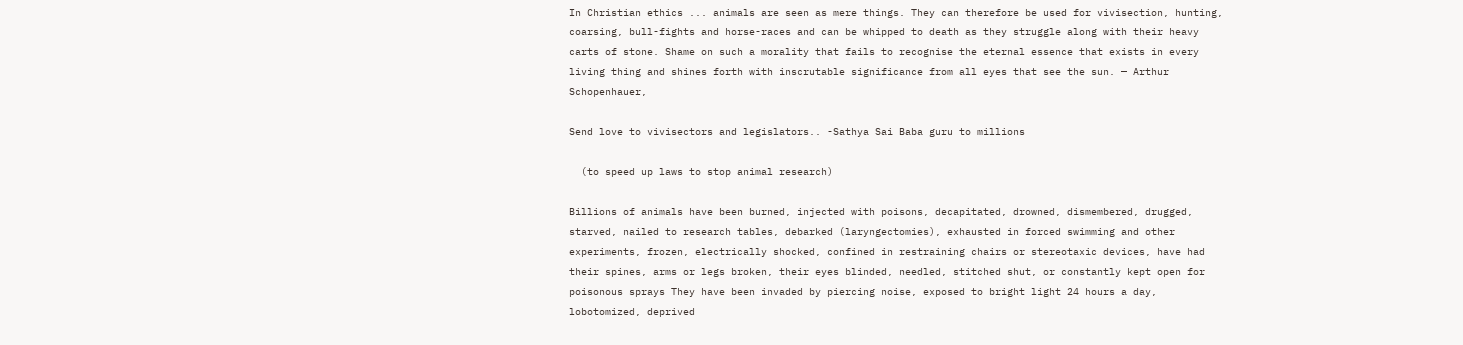In Christian ethics ... animals are seen as mere things. They can therefore be used for vivisection, hunting, coarsing, bull-fights and horse-races and can be whipped to death as they struggle along with their heavy carts of stone. Shame on such a morality that fails to recognise the eternal essence that exists in every living thing and shines forth with inscrutable significance from all eyes that see the sun. — Arthur Schopenhauer,

Send love to vivisectors and legislators.. -Sathya Sai Baba guru to millions

  (to speed up laws to stop animal research)

Billions of animals have been burned, injected with poisons, decapitated, drowned, dismembered, drugged, starved, nailed to research tables, debarked (laryngectomies), exhausted in forced swimming and other experiments, frozen, electrically shocked, confined in restraining chairs or stereotaxic devices, have had their spines, arms or legs broken, their eyes blinded, needled, stitched shut, or constantly kept open for poisonous sprays They have been invaded by piercing noise, exposed to bright light 24 hours a day, lobotomized, deprived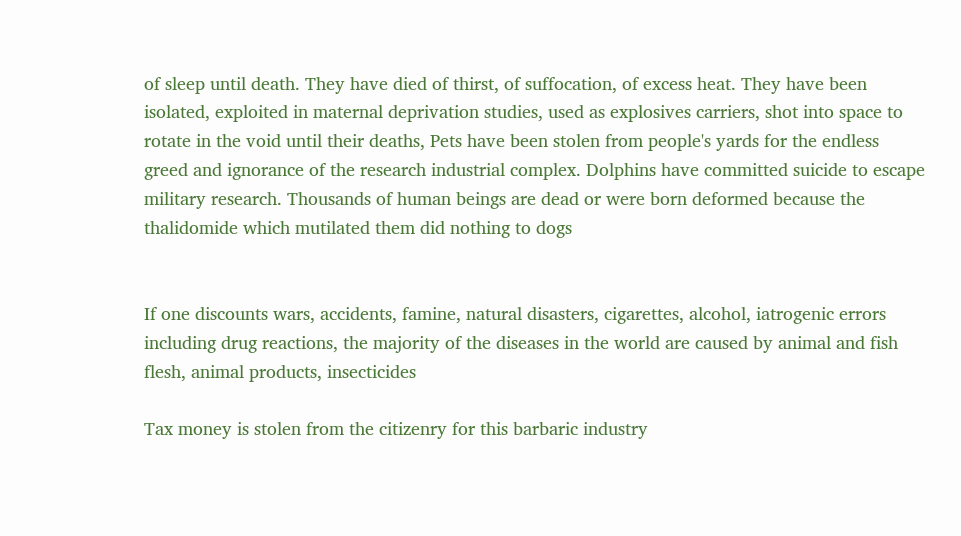of sleep until death. They have died of thirst, of suffocation, of excess heat. They have been isolated, exploited in maternal deprivation studies, used as explosives carriers, shot into space to rotate in the void until their deaths, Pets have been stolen from people's yards for the endless greed and ignorance of the research industrial complex. Dolphins have committed suicide to escape military research. Thousands of human beings are dead or were born deformed because the thalidomide which mutilated them did nothing to dogs


If one discounts wars, accidents, famine, natural disasters, cigarettes, alcohol, iatrogenic errors including drug reactions, the majority of the diseases in the world are caused by animal and fish flesh, animal products, insecticides

Tax money is stolen from the citizenry for this barbaric industry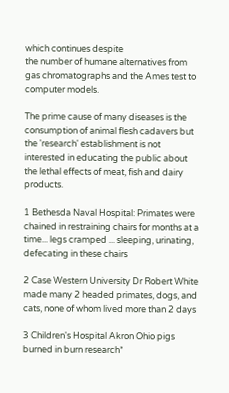which continues despite
the number of humane alternatives from gas chromatographs and the Ames test to computer models.

The prime cause of many diseases is the consumption of animal flesh cadavers but the 'research' establishment is not interested in educating the public about the lethal effects of meat, fish and dairy products.

1 Bethesda Naval Hospital: Primates were chained in restraining chairs for months at a time... legs cramped ... sleeping, urinating, defecating in these chairs

2 Case Western University Dr Robert White made many 2 headed primates, dogs, and cats, none of whom lived more than 2 days

3 Children's Hospital Akron Ohio pigs burned in burn research*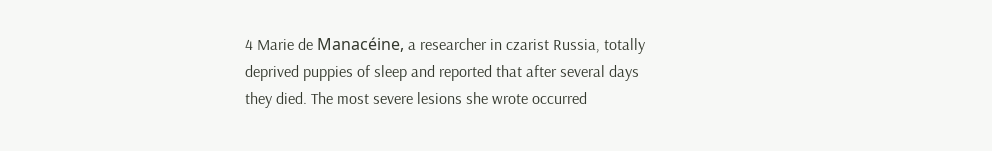4 Marie de Manacéine, a researcher in czarist Russia, totally deprived puppies of sleep and reported that after several days they died. The most severe lesions she wrote occurred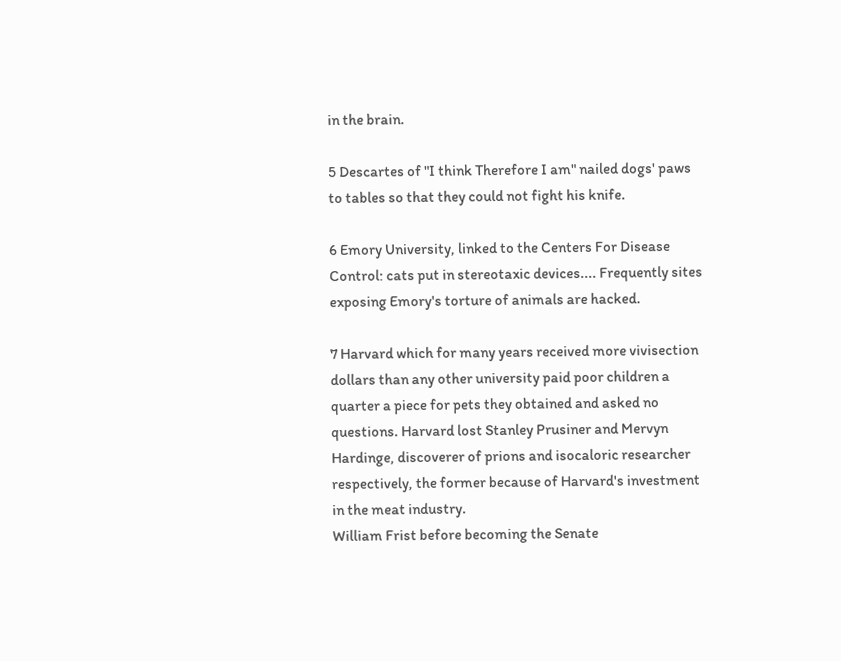in the brain.

5 Descartes of "I think Therefore I am" nailed dogs' paws to tables so that they could not fight his knife.

6 Emory University, linked to the Centers For Disease Control: cats put in stereotaxic devices.... Frequently sites exposing Emory's torture of animals are hacked.

7 Harvard which for many years received more vivisection dollars than any other university paid poor children a quarter a piece for pets they obtained and asked no questions. Harvard lost Stanley Prusiner and Mervyn Hardinge, discoverer of prions and isocaloric researcher respectively, the former because of Harvard's investment in the meat industry.
William Frist before becoming the Senate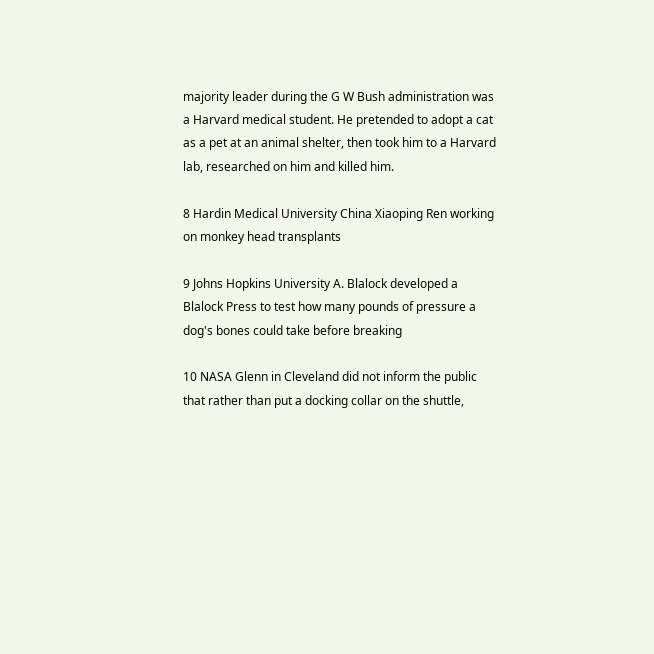majority leader during the G W Bush administration was a Harvard medical student. He pretended to adopt a cat as a pet at an animal shelter, then took him to a Harvard lab, researched on him and killed him.

8 Hardin Medical University China Xiaoping Ren working on monkey head transplants

9 Johns Hopkins University A. Blalock developed a Blalock Press to test how many pounds of pressure a dog's bones could take before breaking

10 NASA Glenn in Cleveland did not inform the public that rather than put a docking collar on the shuttle,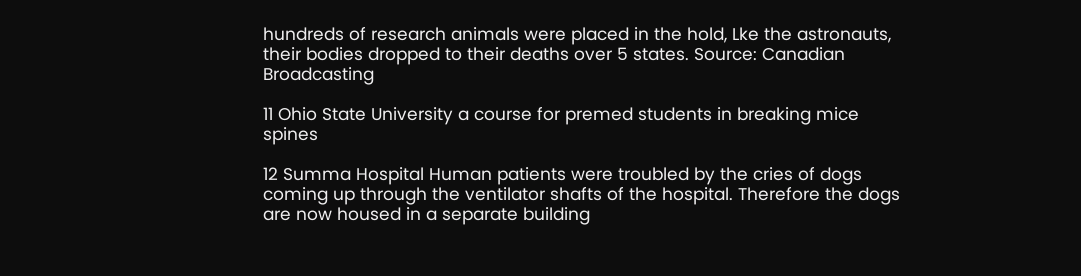hundreds of research animals were placed in the hold, Lke the astronauts, their bodies dropped to their deaths over 5 states. Source: Canadian Broadcasting

11 Ohio State University a course for premed students in breaking mice spines

12 Summa Hospital Human patients were troubled by the cries of dogs coming up through the ventilator shafts of the hospital. Therefore the dogs are now housed in a separate building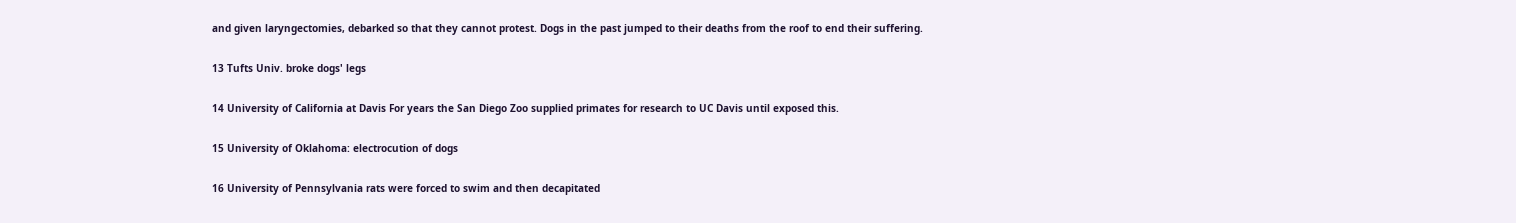and given laryngectomies, debarked so that they cannot protest. Dogs in the past jumped to their deaths from the roof to end their suffering.

13 Tufts Univ. broke dogs' legs

14 University of California at Davis For years the San Diego Zoo supplied primates for research to UC Davis until exposed this.

15 University of Oklahoma: electrocution of dogs

16 University of Pennsylvania rats were forced to swim and then decapitated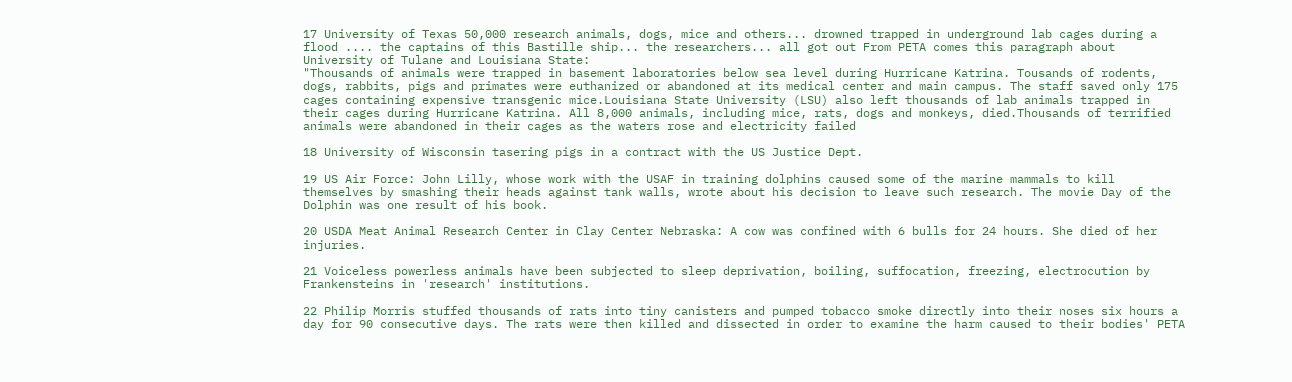17 University of Texas 50,000 research animals, dogs, mice and others... drowned trapped in underground lab cages during a flood .... the captains of this Bastille ship... the researchers... all got out From PETA comes this paragraph about University of Tulane and Louisiana State:
"Thousands of animals were trapped in basement laboratories below sea level during Hurricane Katrina. Tousands of rodents, dogs, rabbits, pigs and primates were euthanized or abandoned at its medical center and main campus. The staff saved only 175 cages containing expensive transgenic mice.Louisiana State University (LSU) also left thousands of lab animals trapped in their cages during Hurricane Katrina. All 8,000 animals, including mice, rats, dogs and monkeys, died.Thousands of terrified animals were abandoned in their cages as the waters rose and electricity failed

18 University of Wisconsin tasering pigs in a contract with the US Justice Dept.

19 US Air Force: John Lilly, whose work with the USAF in training dolphins caused some of the marine mammals to kill themselves by smashing their heads against tank walls, wrote about his decision to leave such research. The movie Day of the Dolphin was one result of his book.

20 USDA Meat Animal Research Center in Clay Center Nebraska: A cow was confined with 6 bulls for 24 hours. She died of her injuries.

21 Voiceless powerless animals have been subjected to sleep deprivation, boiling, suffocation, freezing, electrocution by Frankensteins in 'research' institutions.

22 Philip Morris stuffed thousands of rats into tiny canisters and pumped tobacco smoke directly into their noses six hours a day for 90 consecutive days. The rats were then killed and dissected in order to examine the harm caused to their bodies' PETA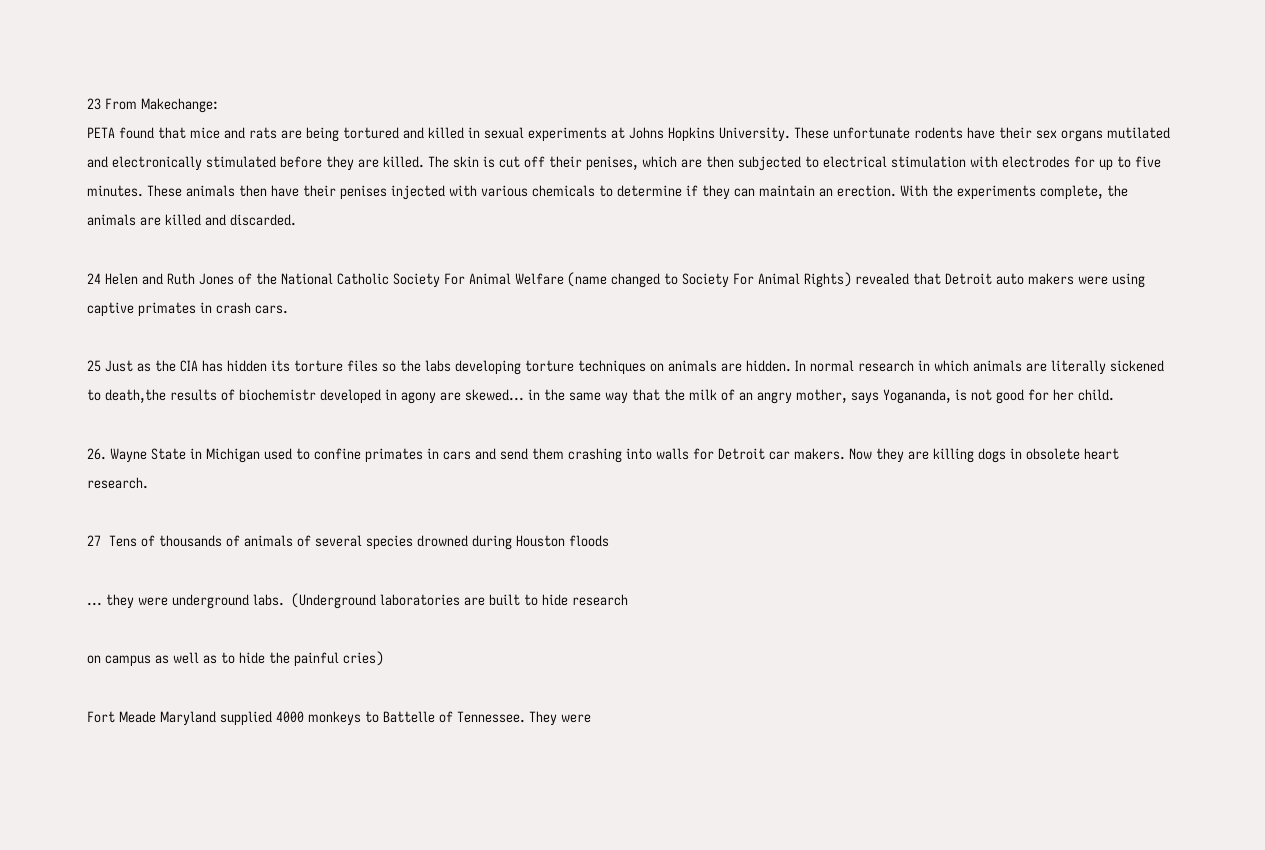23 From Makechange:
PETA found that mice and rats are being tortured and killed in sexual experiments at Johns Hopkins University. These unfortunate rodents have their sex organs mutilated and electronically stimulated before they are killed. The skin is cut off their penises, which are then subjected to electrical stimulation with electrodes for up to five minutes. These animals then have their penises injected with various chemicals to determine if they can maintain an erection. With the experiments complete, the animals are killed and discarded.

24 Helen and Ruth Jones of the National Catholic Society For Animal Welfare (name changed to Society For Animal Rights) revealed that Detroit auto makers were using captive primates in crash cars.

25 Just as the CIA has hidden its torture files so the labs developing torture techniques on animals are hidden. In normal research in which animals are literally sickened to death,the results of biochemistr developed in agony are skewed... in the same way that the milk of an angry mother, says Yogananda, is not good for her child.

26. Wayne State in Michigan used to confine primates in cars and send them crashing into walls for Detroit car makers. Now they are killing dogs in obsolete heart research.

27  Tens of thousands of animals of several species drowned during Houston floods

... they were underground labs.  (Underground laboratories are built to hide research

on campus as well as to hide the painful cries)

Fort Meade Maryland supplied 4000 monkeys to Battelle of Tennessee. They were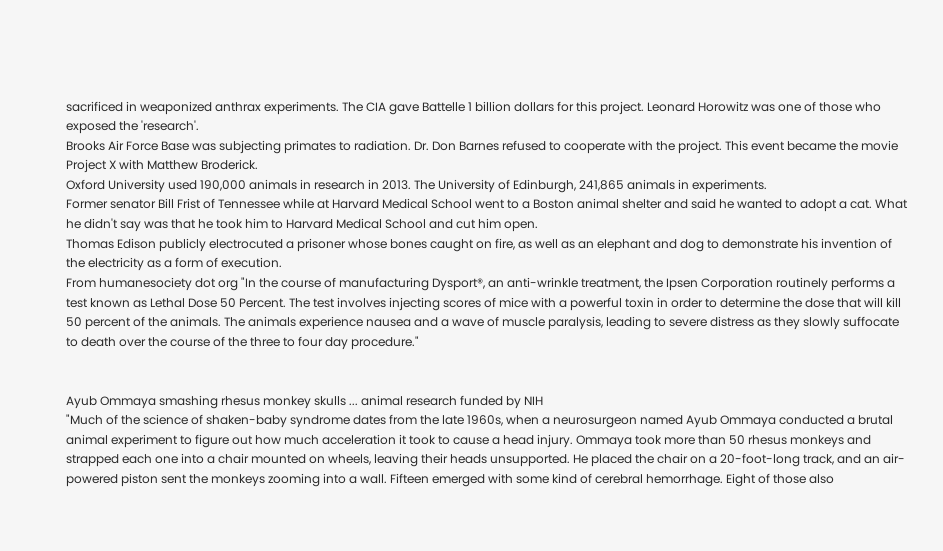sacrificed in weaponized anthrax experiments. The CIA gave Battelle 1 billion dollars for this project. Leonard Horowitz was one of those who exposed the 'research'.
Brooks Air Force Base was subjecting primates to radiation. Dr. Don Barnes refused to cooperate with the project. This event became the movie Project X with Matthew Broderick.
Oxford University used 190,000 animals in research in 2013. The University of Edinburgh, 241,865 animals in experiments.
Former senator Bill Frist of Tennessee while at Harvard Medical School went to a Boston animal shelter and said he wanted to adopt a cat. What he didn't say was that he took him to Harvard Medical School and cut him open.
Thomas Edison publicly electrocuted a prisoner whose bones caught on fire, as well as an elephant and dog to demonstrate his invention of the electricity as a form of execution.
From humanesociety dot org "In the course of manufacturing Dysport®, an anti-wrinkle treatment, the Ipsen Corporation routinely performs a test known as Lethal Dose 50 Percent. The test involves injecting scores of mice with a powerful toxin in order to determine the dose that will kill 50 percent of the animals. The animals experience nausea and a wave of muscle paralysis, leading to severe distress as they slowly suffocate to death over the course of the three to four day procedure."


Ayub Ommaya smashing rhesus monkey skulls ... animal research funded by NIH
"Much of the science of shaken-baby syndrome dates from the late 1960s, when a neurosurgeon named Ayub Ommaya conducted a brutal animal experiment to figure out how much acceleration it took to cause a head injury. Ommaya took more than 50 rhesus monkeys and strapped each one into a chair mounted on wheels, leaving their heads unsupported. He placed the chair on a 20-foot-long track, and an air-powered piston sent the monkeys zooming into a wall. Fifteen emerged with some kind of cerebral hemorrhage. Eight of those also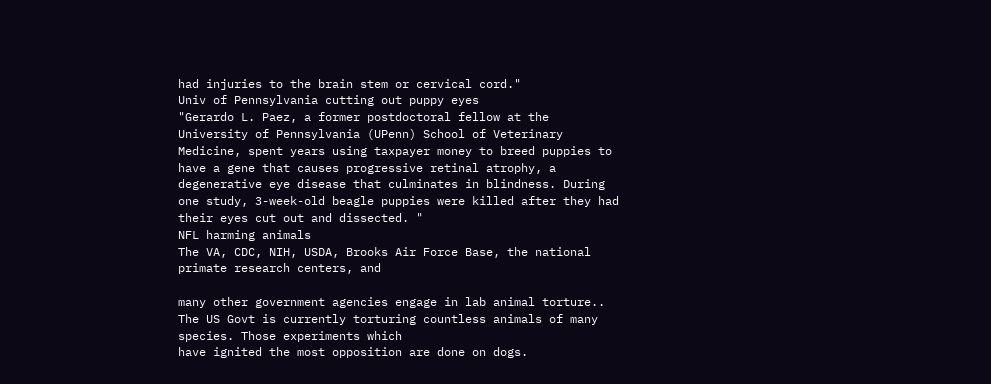had injuries to the brain stem or cervical cord."
Univ of Pennsylvania cutting out puppy eyes
"Gerardo L. Paez, a former postdoctoral fellow at the University of Pennsylvania (UPenn) School of Veterinary Medicine, spent years using taxpayer money to breed puppies to have a gene that causes progressive retinal atrophy, a degenerative eye disease that culminates in blindness. During one study, 3-week-old beagle puppies were killed after they had their eyes cut out and dissected. "
NFL harming animals
The VA, CDC, NIH, USDA, Brooks Air Force Base, the national primate research centers, and

many other government agencies engage in lab animal torture..
The US Govt is currently torturing countless animals of many species. Those experiments which
have ignited the most opposition are done on dogs.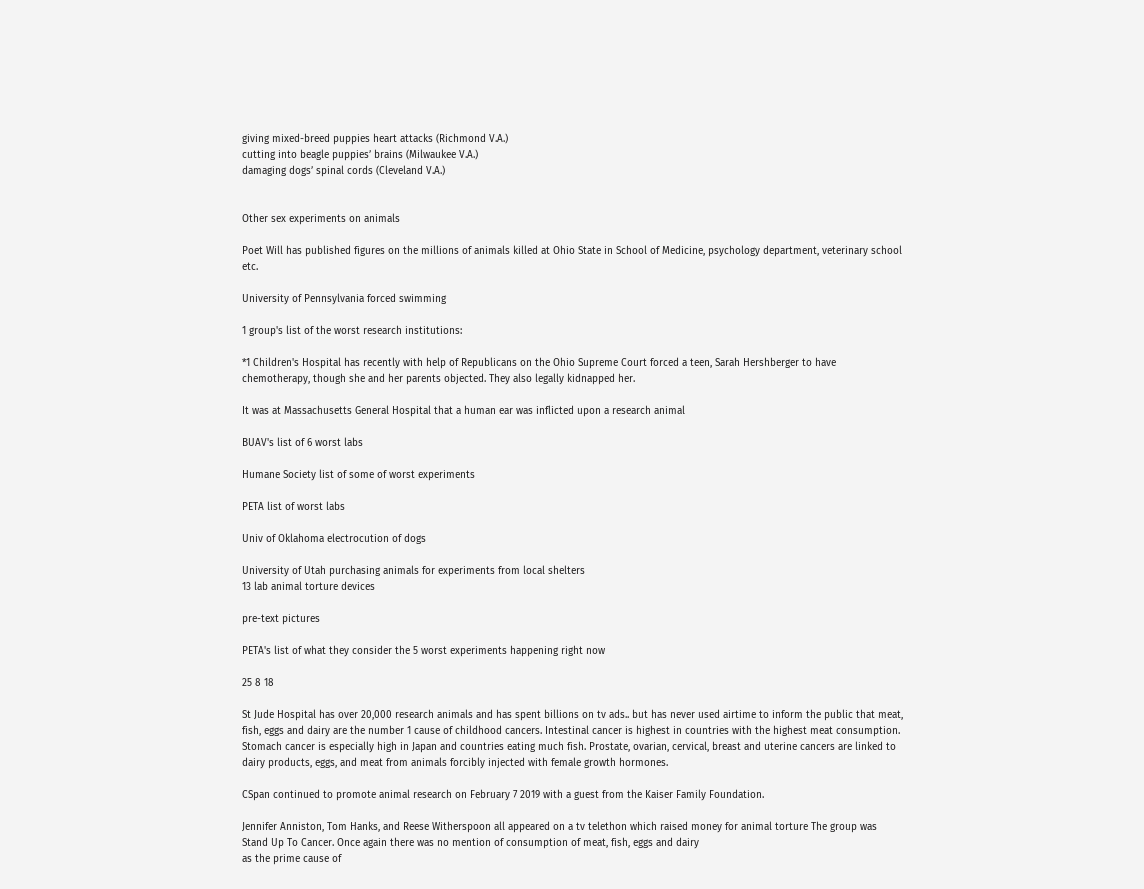giving mixed-breed puppies heart attacks (Richmond V.A.)
cutting into beagle puppies’ brains (Milwaukee V.A.)
damaging dogs’ spinal cords (Cleveland V.A.)


Other sex experiments on animals

Poet Will has published figures on the millions of animals killed at Ohio State in School of Medicine, psychology department, veterinary school etc.

University of Pennsylvania forced swimming

1 group's list of the worst research institutions:

*1 Children's Hospital has recently with help of Republicans on the Ohio Supreme Court forced a teen, Sarah Hershberger to have chemotherapy, though she and her parents objected. They also legally kidnapped her.

It was at Massachusetts General Hospital that a human ear was inflicted upon a research animal

BUAV's list of 6 worst labs

Humane Society list of some of worst experiments

PETA list of worst labs

Univ of Oklahoma electrocution of dogs

University of Utah purchasing animals for experiments from local shelters
13 lab animal torture devices

pre-text pictures

PETA's list of what they consider the 5 worst experiments happening right now

25 8 18

St Jude Hospital has over 20,000 research animals and has spent billions on tv ads.. but has never used airtime to inform the public that meat, fish, eggs and dairy are the number 1 cause of childhood cancers. Intestinal cancer is highest in countries with the highest meat consumption. Stomach cancer is especially high in Japan and countries eating much fish. Prostate, ovarian, cervical, breast and uterine cancers are linked to dairy products, eggs, and meat from animals forcibly injected with female growth hormones.

CSpan continued to promote animal research on February 7 2019 with a guest from the Kaiser Family Foundation.

Jennifer Anniston, Tom Hanks, and Reese Witherspoon all appeared on a tv telethon which raised money for animal torture The group was Stand Up To Cancer. Once again there was no mention of consumption of meat, fish, eggs and dairy
as the prime cause of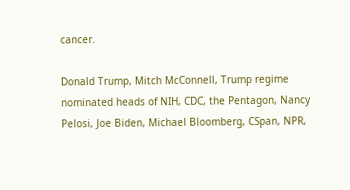cancer.

Donald Trump, Mitch McConnell, Trump regime nominated heads of NIH, CDC, the Pentagon, Nancy Pelosi, Joe Biden, Michael Bloomberg, CSpan, NPR,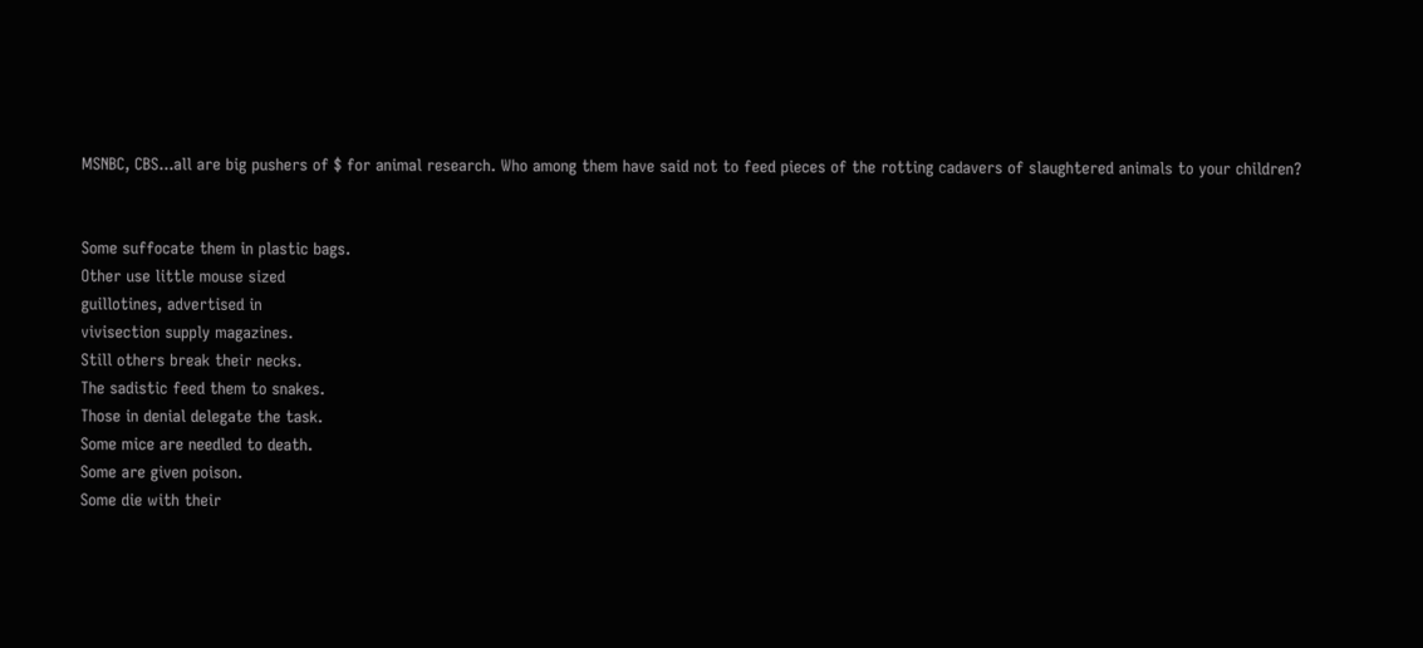MSNBC, CBS...all are big pushers of $ for animal research. Who among them have said not to feed pieces of the rotting cadavers of slaughtered animals to your children?


Some suffocate them in plastic bags.
Other use little mouse sized
guillotines, advertised in
vivisection supply magazines.
Still others break their necks.
The sadistic feed them to snakes.
Those in denial delegate the task.
Some mice are needled to death.
Some are given poison.
Some die with their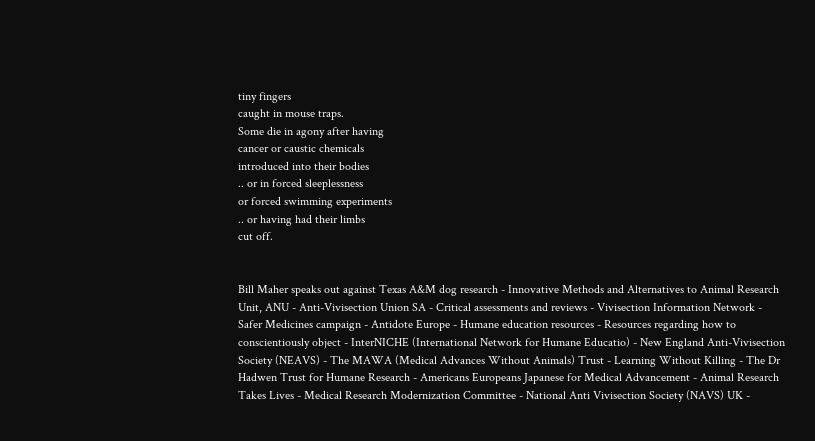tiny fingers
caught in mouse traps.
Some die in agony after having
cancer or caustic chemicals
introduced into their bodies
.. or in forced sleeplessness
or forced swimming experiments
.. or having had their limbs
cut off.


Bill Maher speaks out against Texas A&M dog research - Innovative Methods and Alternatives to Animal Research Unit, ANU - Anti-Vivisection Union SA - Critical assessments and reviews - Vivisection Information Network - Safer Medicines campaign - Antidote Europe - Humane education resources - Resources regarding how to conscientiously object - InterNICHE (International Network for Humane Educatio) - New England Anti-Vivisection Society (NEAVS) - The MAWA (Medical Advances Without Animals) Trust - Learning Without Killing - The Dr Hadwen Trust for Humane Research - Americans Europeans Japanese for Medical Advancement - Animal Research Takes Lives - Medical Research Modernization Committee - National Anti Vivisection Society (NAVS) UK -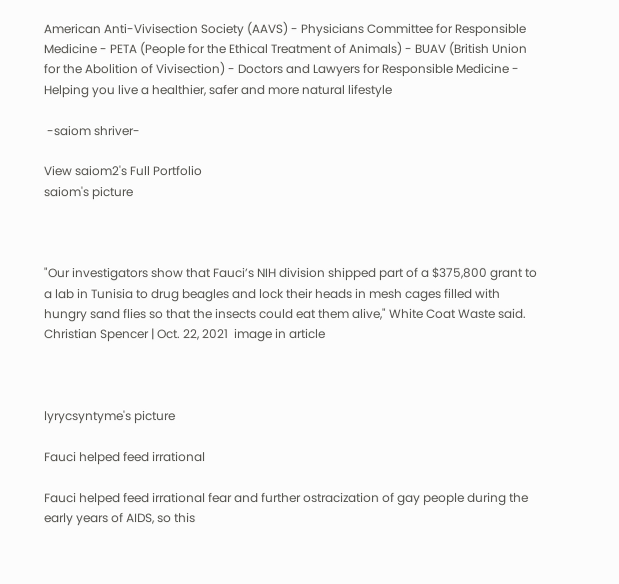American Anti-Vivisection Society (AAVS) - Physicians Committee for Responsible Medicine - PETA (People for the Ethical Treatment of Animals) - BUAV (British Union for the Abolition of Vivisection) - Doctors and Lawyers for Responsible Medicine - Helping you live a healthier, safer and more natural lifestyle

 -saiom shriver-

View saiom2's Full Portfolio
saiom's picture



"Our investigators show that Fauci’s NIH division shipped part of a $375,800 grant to a lab in Tunisia to drug beagles and lock their heads in mesh cages filled with hungry sand flies so that the insects could eat them alive," White Coat Waste said.
Christian Spencer | Oct. 22, 2021  image in article



lyrycsyntyme's picture

Fauci helped feed irrational

Fauci helped feed irrational fear and further ostracization of gay people during the early years of AIDS, so this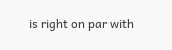is right on par with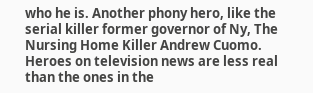who he is. Another phony hero, like the serial killer former governor of Ny, The Nursing Home Killer Andrew Cuomo. Heroes on television news are less real than the ones in the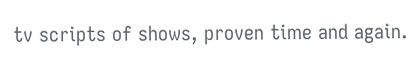tv scripts of shows, proven time and again.